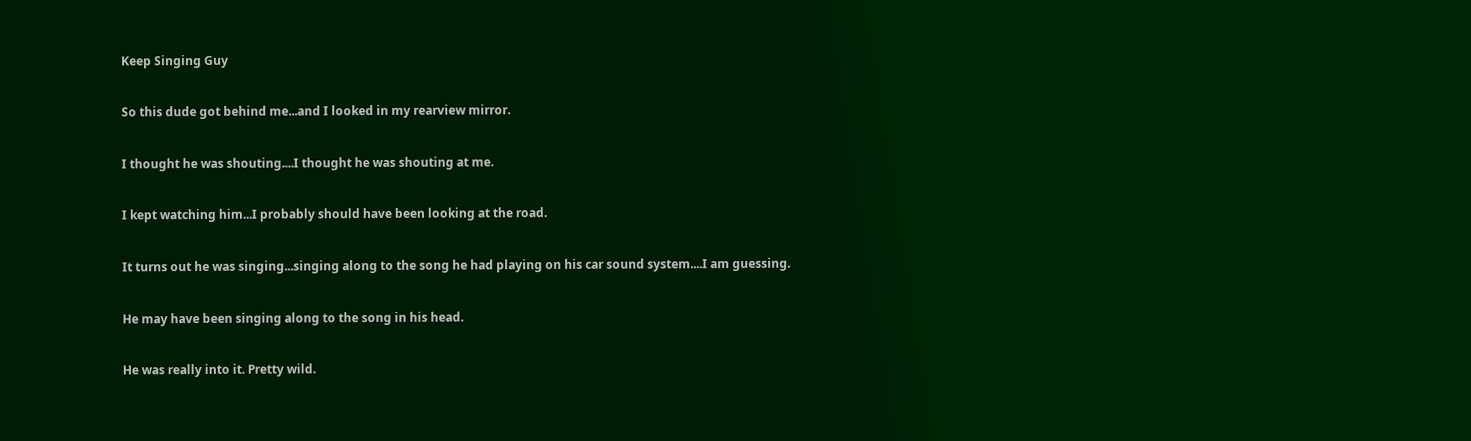Keep Singing Guy

So this dude got behind me...and I looked in my rearview mirror.

I thought he was shouting....I thought he was shouting at me.

I kept watching him...I probably should have been looking at the road.

It turns out he was singing...singing along to the song he had playing on his car sound system....I am guessing.

He may have been singing along to the song in his head.

He was really into it. Pretty wild.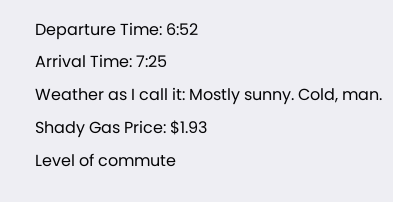Departure Time: 6:52
Arrival Time: 7:25
Weather as I call it: Mostly sunny. Cold, man.
Shady Gas Price: $1.93
Level of commute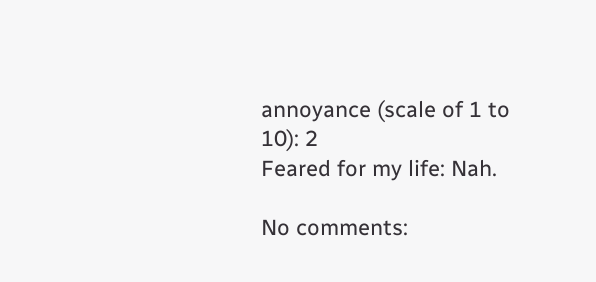annoyance (scale of 1 to 10): 2
Feared for my life: Nah.

No comments: